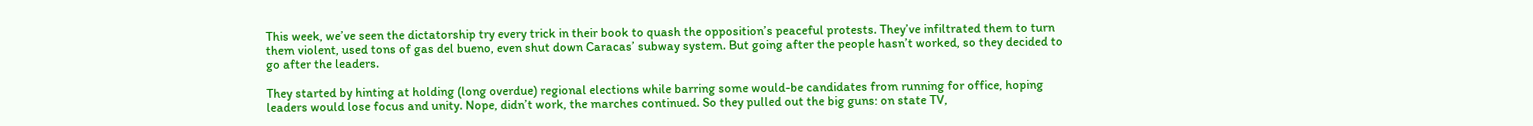This week, we’ve seen the dictatorship try every trick in their book to quash the opposition’s peaceful protests. They’ve infiltrated them to turn them violent, used tons of gas del bueno, even shut down Caracas’ subway system. But going after the people hasn’t worked, so they decided to go after the leaders.

They started by hinting at holding (long overdue) regional elections while barring some would-be candidates from running for office, hoping leaders would lose focus and unity. Nope, didn’t work, the marches continued. So they pulled out the big guns: on state TV,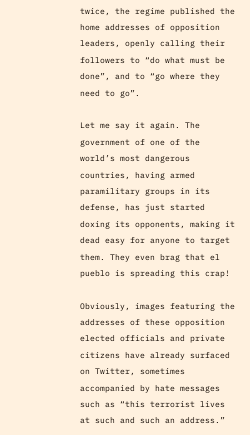twice, the regime published the home addresses of opposition leaders, openly calling their followers to “do what must be done”, and to “go where they need to go”.

Let me say it again. The government of one of the world’s most dangerous countries, having armed paramilitary groups in its defense, has just started doxing its opponents, making it dead easy for anyone to target them. They even brag that el pueblo is spreading this crap!

Obviously, images featuring the addresses of these opposition elected officials and private citizens have already surfaced on Twitter, sometimes accompanied by hate messages such as “this terrorist lives at such and such an address.”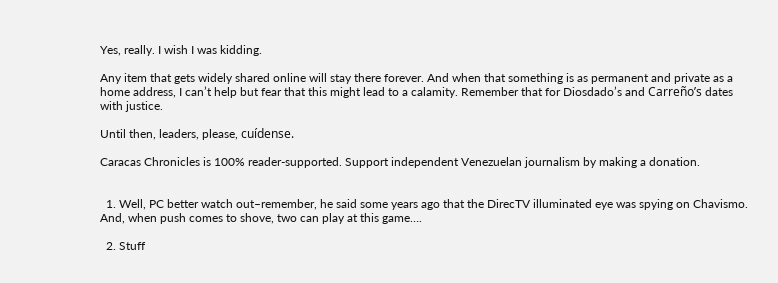Yes, really. I wish I was kidding.

Any item that gets widely shared online will stay there forever. And when that something is as permanent and private as a home address, I can’t help but fear that this might lead to a calamity. Remember that for Diosdado’s and Carreño’s dates with justice.

Until then, leaders, please, cuídense.

Caracas Chronicles is 100% reader-supported. Support independent Venezuelan journalism by making a donation.


  1. Well, PC better watch out–remember, he said some years ago that the DirecTV illuminated eye was spying on Chavismo. And, when push comes to shove, two can play at this game….

  2. Stuff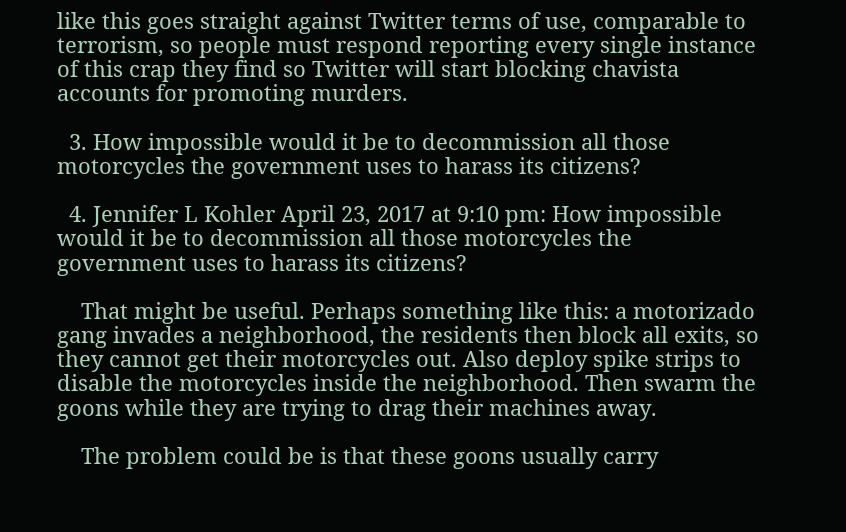like this goes straight against Twitter terms of use, comparable to terrorism, so people must respond reporting every single instance of this crap they find so Twitter will start blocking chavista accounts for promoting murders.

  3. How impossible would it be to decommission all those motorcycles the government uses to harass its citizens?

  4. Jennifer L Kohler April 23, 2017 at 9:10 pm: How impossible would it be to decommission all those motorcycles the government uses to harass its citizens?

    That might be useful. Perhaps something like this: a motorizado gang invades a neighborhood, the residents then block all exits, so they cannot get their motorcycles out. Also deploy spike strips to disable the motorcycles inside the neighborhood. Then swarm the goons while they are trying to drag their machines away.

    The problem could be is that these goons usually carry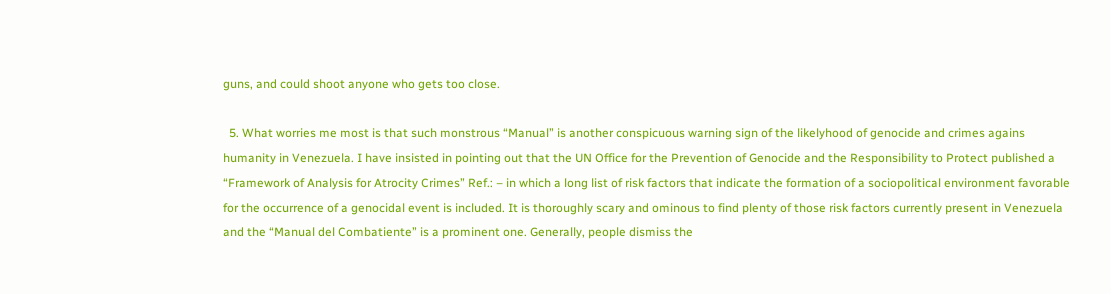guns, and could shoot anyone who gets too close.

  5. What worries me most is that such monstrous “Manual” is another conspicuous warning sign of the likelyhood of genocide and crimes agains humanity in Venezuela. I have insisted in pointing out that the UN Office for the Prevention of Genocide and the Responsibility to Protect published a “Framework of Analysis for Atrocity Crimes” Ref.: – in which a long list of risk factors that indicate the formation of a sociopolitical environment favorable for the occurrence of a genocidal event is included. It is thoroughly scary and ominous to find plenty of those risk factors currently present in Venezuela and the “Manual del Combatiente” is a prominent one. Generally, people dismiss the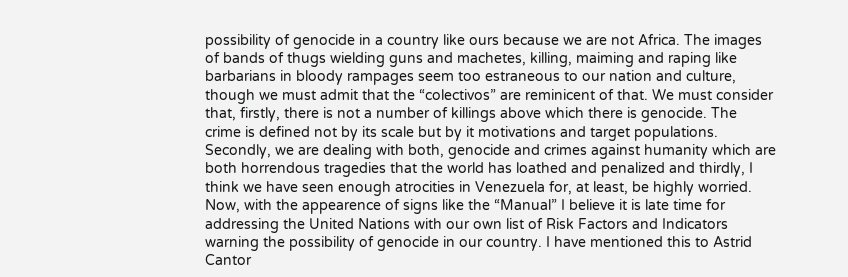possibility of genocide in a country like ours because we are not Africa. The images of bands of thugs wielding guns and machetes, killing, maiming and raping like barbarians in bloody rampages seem too estraneous to our nation and culture, though we must admit that the “colectivos” are reminicent of that. We must consider that, firstly, there is not a number of killings above which there is genocide. The crime is defined not by its scale but by it motivations and target populations. Secondly, we are dealing with both, genocide and crimes against humanity which are both horrendous tragedies that the world has loathed and penalized and thirdly, I think we have seen enough atrocities in Venezuela for, at least, be highly worried. Now, with the appearence of signs like the “Manual” I believe it is late time for addressing the United Nations with our own list of Risk Factors and Indicators warning the possibility of genocide in our country. I have mentioned this to Astrid Cantor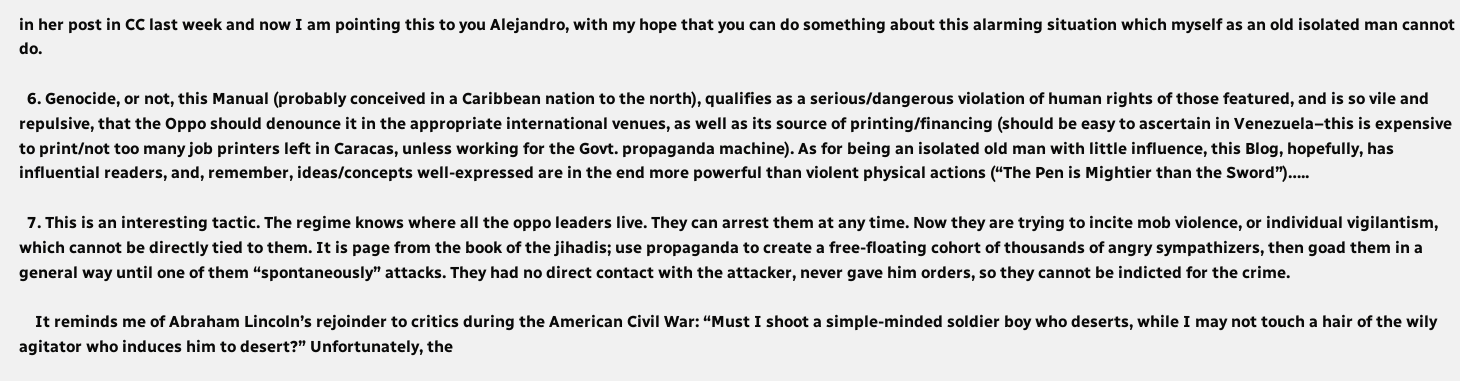in her post in CC last week and now I am pointing this to you Alejandro, with my hope that you can do something about this alarming situation which myself as an old isolated man cannot do.

  6. Genocide, or not, this Manual (probably conceived in a Caribbean nation to the north), qualifies as a serious/dangerous violation of human rights of those featured, and is so vile and repulsive, that the Oppo should denounce it in the appropriate international venues, as well as its source of printing/financing (should be easy to ascertain in Venezuela–this is expensive to print/not too many job printers left in Caracas, unless working for the Govt. propaganda machine). As for being an isolated old man with little influence, this Blog, hopefully, has influential readers, and, remember, ideas/concepts well-expressed are in the end more powerful than violent physical actions (“The Pen is Mightier than the Sword”)…..

  7. This is an interesting tactic. The regime knows where all the oppo leaders live. They can arrest them at any time. Now they are trying to incite mob violence, or individual vigilantism, which cannot be directly tied to them. It is page from the book of the jihadis; use propaganda to create a free-floating cohort of thousands of angry sympathizers, then goad them in a general way until one of them “spontaneously” attacks. They had no direct contact with the attacker, never gave him orders, so they cannot be indicted for the crime.

    It reminds me of Abraham Lincoln’s rejoinder to critics during the American Civil War: “Must I shoot a simple-minded soldier boy who deserts, while I may not touch a hair of the wily agitator who induces him to desert?” Unfortunately, the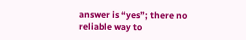answer is “yes”; there no reliable way to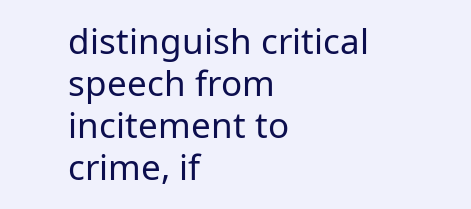distinguish critical speech from incitement to crime, if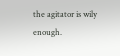the agitator is wily enough.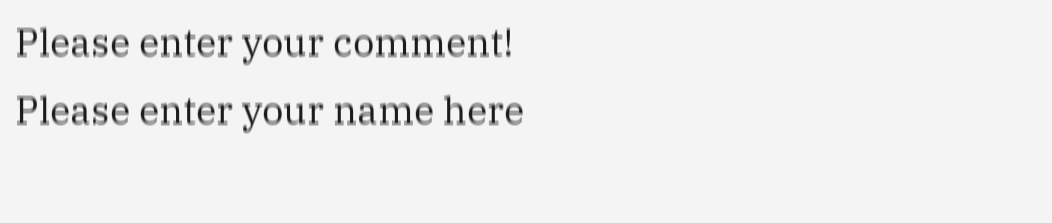Please enter your comment!
Please enter your name here